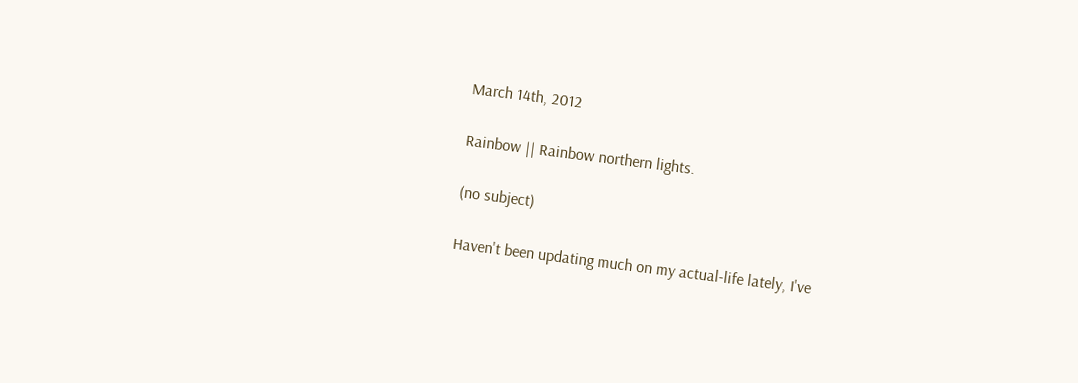March 14th, 2012

Rainbow || Rainbow northern lights.

(no subject)

Haven't been updating much on my actual-life lately, I've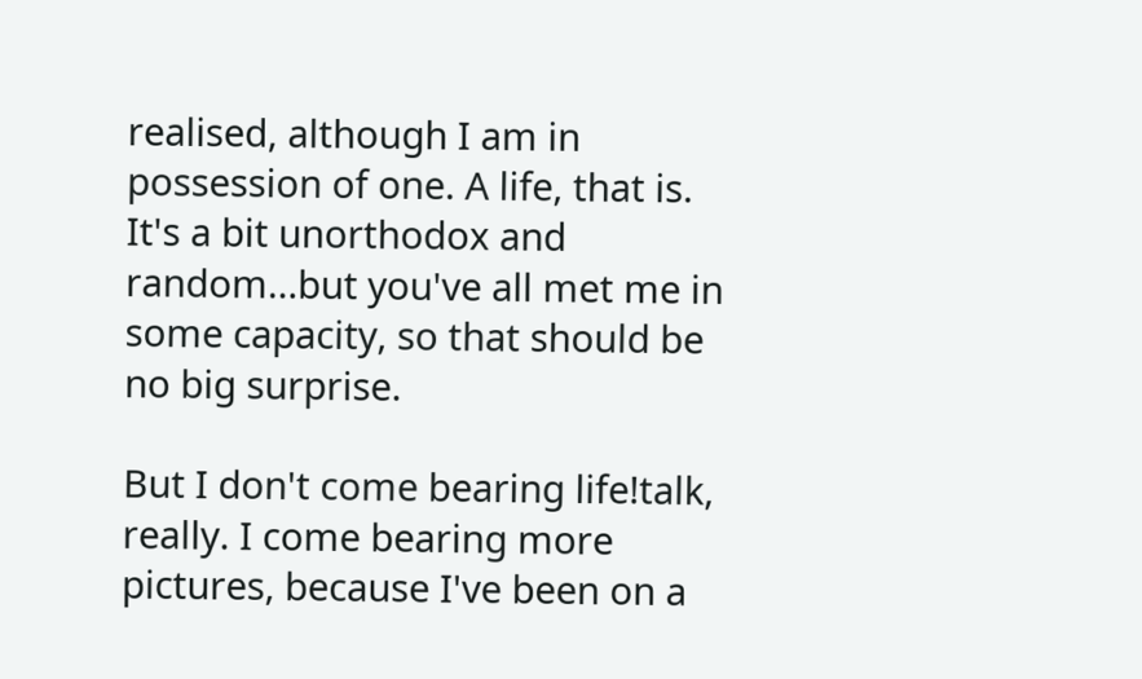realised, although I am in possession of one. A life, that is. It's a bit unorthodox and random...but you've all met me in some capacity, so that should be no big surprise.

But I don't come bearing life!talk, really. I come bearing more pictures, because I've been on a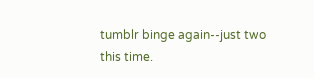tumblr binge again--just two this time.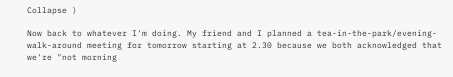Collapse )

Now back to whatever I'm doing. My friend and I planned a tea-in-the-park/evening-walk-around meeting for tomorrow starting at 2.30 because we both acknowledged that we're "not morning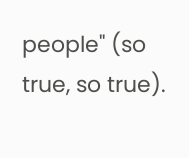people" (so true, so true).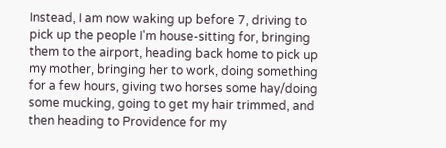Instead, I am now waking up before 7, driving to pick up the people I'm house-sitting for, bringing them to the airport, heading back home to pick up my mother, bringing her to work, doing something for a few hours, giving two horses some hay/doing some mucking, going to get my hair trimmed, and then heading to Providence for my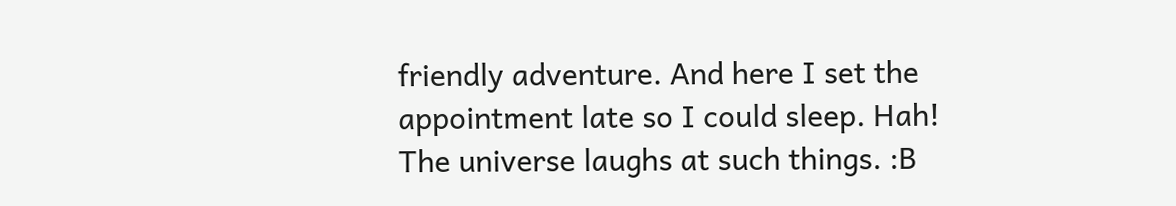friendly adventure. And here I set the appointment late so I could sleep. Hah! The universe laughs at such things. :B